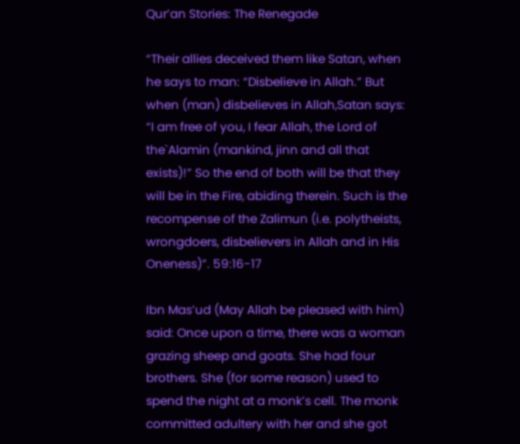Qur’an Stories: The Renegade

“Their allies deceived them like Satan, when he says to man: “Disbelieve in Allah.” But when (man) disbelieves in Allah,Satan says: “I am free of you, I fear Allah, the Lord of the`Alamin (mankind, jinn and all that exists)!” So the end of both will be that they will be in the Fire, abiding therein. Such is the recompense of the Zalimun (i.e. polytheists, wrongdoers, disbelievers in Allah and in His Oneness)”. 59:16-17

Ibn Mas’ud (May Allah be pleased with him) said: Once upon a time, there was a woman grazing sheep and goats. She had four brothers. She (for some reason) used to spend the night at a monk’s cell. The monk committed adultery with her and she got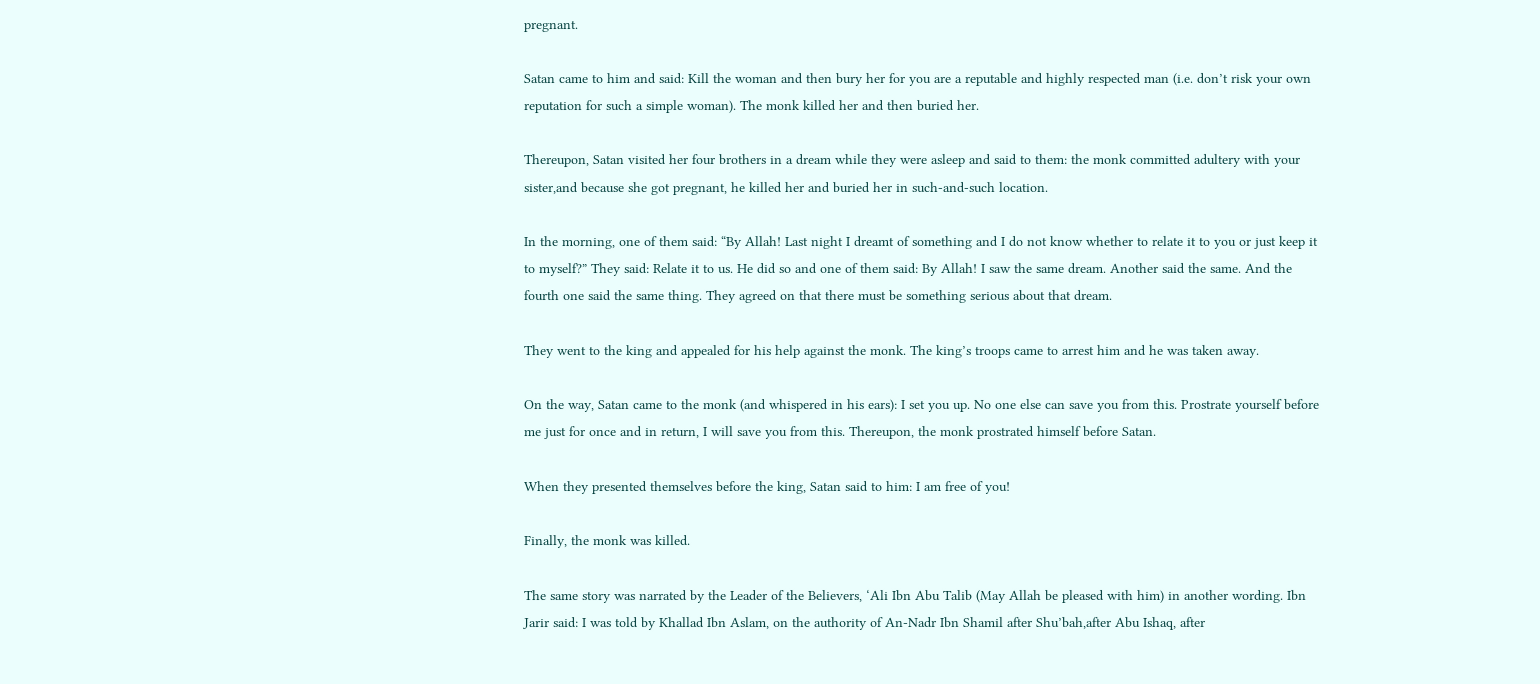pregnant.

Satan came to him and said: Kill the woman and then bury her for you are a reputable and highly respected man (i.e. don’t risk your own reputation for such a simple woman). The monk killed her and then buried her.

Thereupon, Satan visited her four brothers in a dream while they were asleep and said to them: the monk committed adultery with your sister,and because she got pregnant, he killed her and buried her in such-and-such location.

In the morning, one of them said: “By Allah! Last night I dreamt of something and I do not know whether to relate it to you or just keep it to myself?” They said: Relate it to us. He did so and one of them said: By Allah! I saw the same dream. Another said the same. And the fourth one said the same thing. They agreed on that there must be something serious about that dream.

They went to the king and appealed for his help against the monk. The king’s troops came to arrest him and he was taken away.

On the way, Satan came to the monk (and whispered in his ears): I set you up. No one else can save you from this. Prostrate yourself before me just for once and in return, I will save you from this. Thereupon, the monk prostrated himself before Satan.

When they presented themselves before the king, Satan said to him: I am free of you!

Finally, the monk was killed.

The same story was narrated by the Leader of the Believers, ‘Ali Ibn Abu Talib (May Allah be pleased with him) in another wording. Ibn Jarir said: I was told by Khallad Ibn Aslam, on the authority of An-Nadr Ibn Shamil after Shu’bah,after Abu Ishaq, after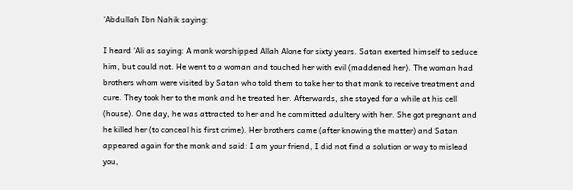‘Abdullah Ibn Nahik saying:

I heard ‘Ali as saying: A monk worshipped Allah Alone for sixty years. Satan exerted himself to seduce him, but could not. He went to a woman and touched her with evil (maddened her). The woman had brothers whom were visited by Satan who told them to take her to that monk to receive treatment and cure. They took her to the monk and he treated her. Afterwards, she stayed for a while at his cell (house). One day, he was attracted to her and he committed adultery with her. She got pregnant and he killed her (to conceal his first crime). Her brothers came (after knowing the matter) and Satan appeared again for the monk and said: I am your friend, I did not find a solution or way to mislead you,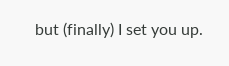but (finally) I set you up.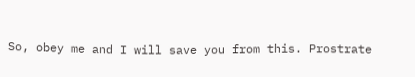So, obey me and I will save you from this. Prostrate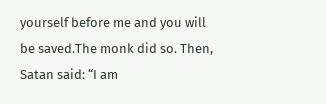yourself before me and you will be saved.The monk did so. Then, Satan said: “I am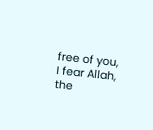free of you, I fear Allah, the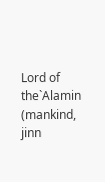Lord of the`Alamin (mankind, jinn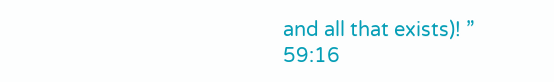and all that exists)! ” 59:16